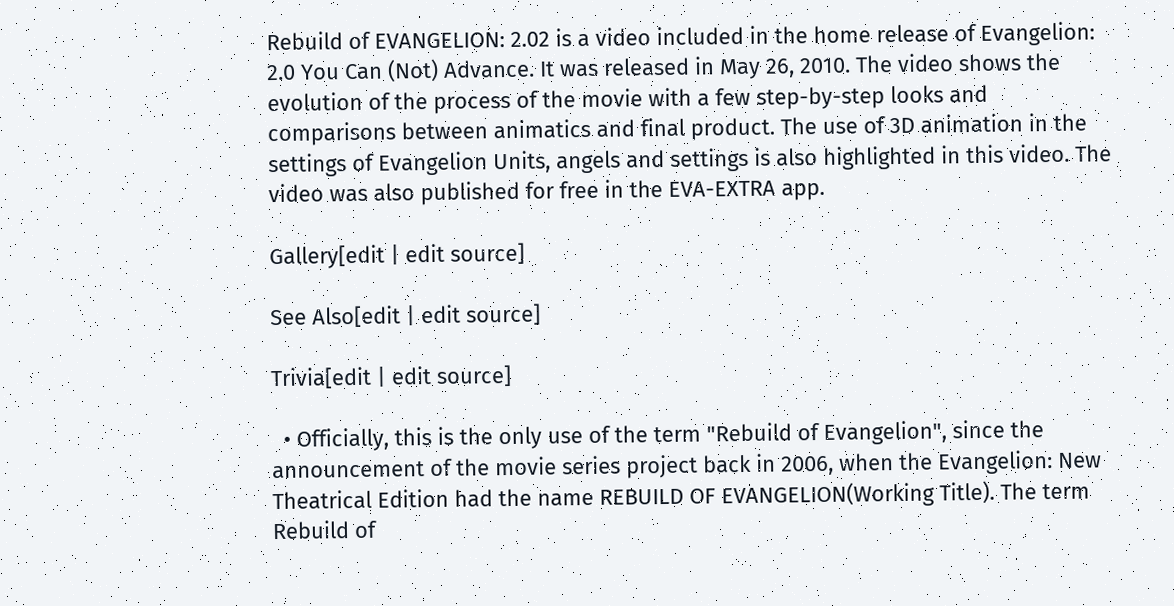Rebuild of EVANGELION: 2.02 is a video included in the home release of Evangelion: 2.0 You Can (Not) Advance. It was released in May 26, 2010. The video shows the evolution of the process of the movie with a few step-by-step looks and comparisons between animatics and final product. The use of 3D animation in the settings of Evangelion Units, angels and settings is also highlighted in this video. The video was also published for free in the EVA-EXTRA app.

Gallery[edit | edit source]

See Also[edit | edit source]

Trivia[edit | edit source]

  • Officially, this is the only use of the term "Rebuild of Evangelion", since the announcement of the movie series project back in 2006, when the Evangelion: New Theatrical Edition had the name REBUILD OF EVANGELION(Working Title). The term Rebuild of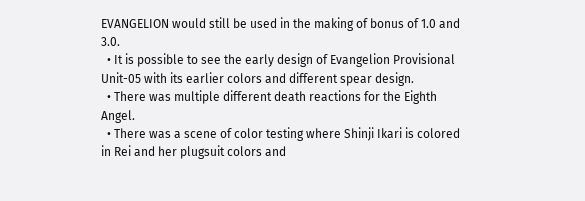EVANGELION would still be used in the making of bonus of 1.0 and 3.0.
  • It is possible to see the early design of Evangelion Provisional Unit-05 with its earlier colors and different spear design.
  • There was multiple different death reactions for the Eighth Angel.
  • There was a scene of color testing where Shinji Ikari is colored in Rei and her plugsuit colors and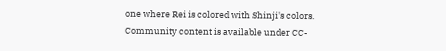one where Rei is colored with Shinji's colors.
Community content is available under CC-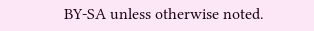BY-SA unless otherwise noted.